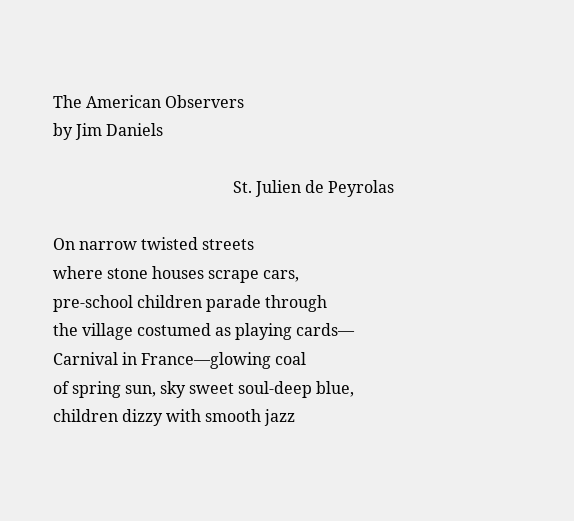The American Observers
by Jim Daniels

                                             St. Julien de Peyrolas

On narrow twisted streets
where stone houses scrape cars,
pre-school children parade through
the village costumed as playing cards—
Carnival in France—glowing coal
of spring sun, sky sweet soul-deep blue,
children dizzy with smooth jazz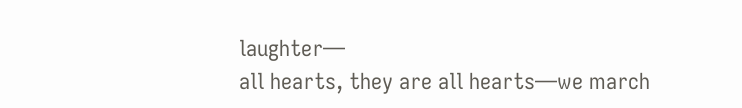laughter—
all hearts, they are all hearts—we march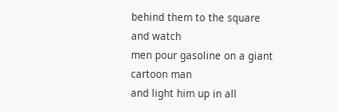behind them to the square and watch
men pour gasoline on a giant cartoon man
and light him up in all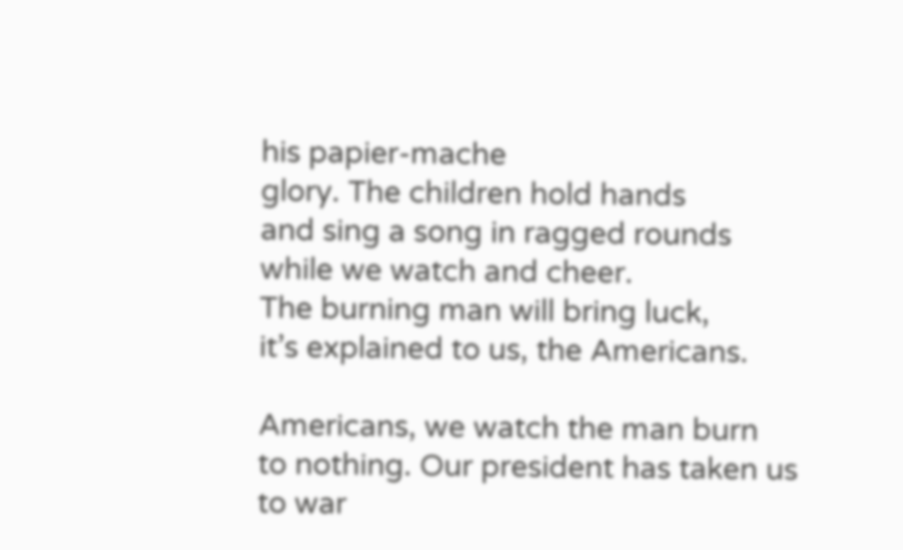his papier-mache
glory. The children hold hands
and sing a song in ragged rounds
while we watch and cheer.
The burning man will bring luck,
it’s explained to us, the Americans.

Americans, we watch the man burn
to nothing. Our president has taken us
to war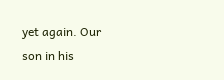yet again. Our son in his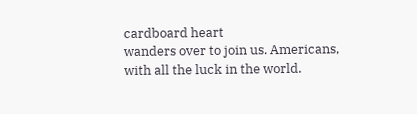cardboard heart
wanders over to join us. Americans,
with all the luck in the world.